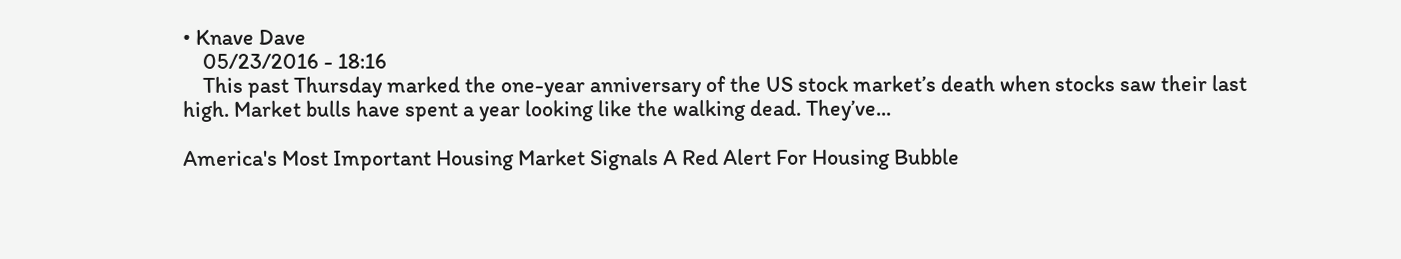• Knave Dave
    05/23/2016 - 18:16
    This past Thursday marked the one-year anniversary of the US stock market’s death when stocks saw their last high. Market bulls have spent a year looking like the walking dead. They’ve...

America's Most Important Housing Market Signals A Red Alert For Housing Bubble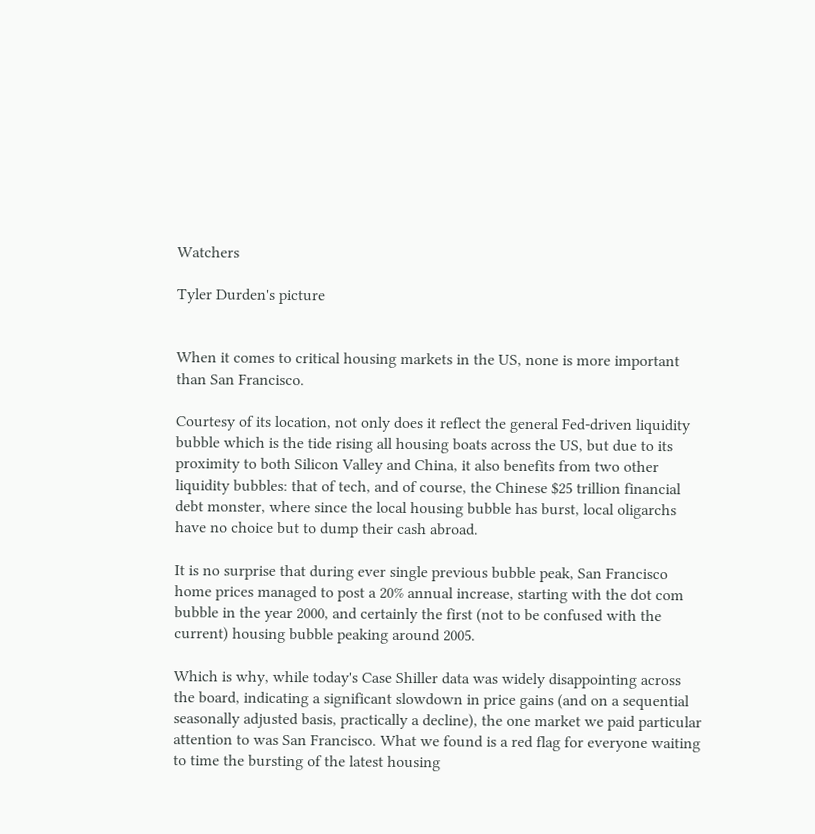Watchers

Tyler Durden's picture


When it comes to critical housing markets in the US, none is more important than San Francisco.

Courtesy of its location, not only does it reflect the general Fed-driven liquidity bubble which is the tide rising all housing boats across the US, but due to its proximity to both Silicon Valley and China, it also benefits from two other liquidity bubbles: that of tech, and of course, the Chinese $25 trillion financial debt monster, where since the local housing bubble has burst, local oligarchs have no choice but to dump their cash abroad.

It is no surprise that during ever single previous bubble peak, San Francisco home prices managed to post a 20% annual increase, starting with the dot com bubble in the year 2000, and certainly the first (not to be confused with the current) housing bubble peaking around 2005.

Which is why, while today's Case Shiller data was widely disappointing across the board, indicating a significant slowdown in price gains (and on a sequential seasonally adjusted basis, practically a decline), the one market we paid particular attention to was San Francisco. What we found is a red flag for everyone waiting to time the bursting of the latest housing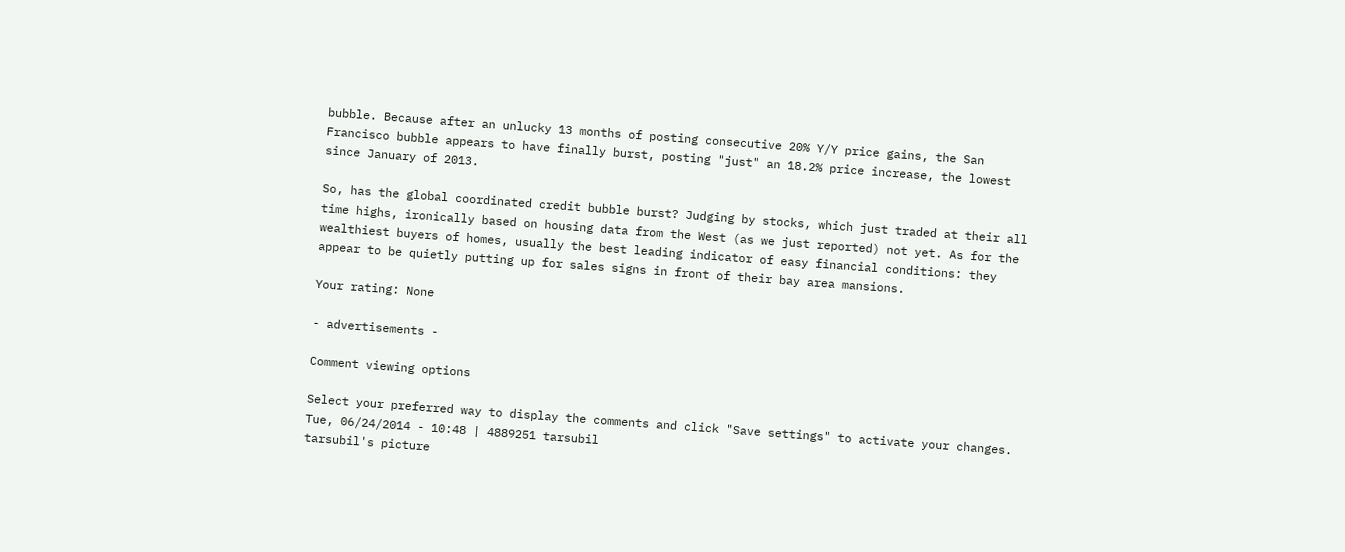bubble. Because after an unlucky 13 months of posting consecutive 20% Y/Y price gains, the San Francisco bubble appears to have finally burst, posting "just" an 18.2% price increase, the lowest since January of 2013.

So, has the global coordinated credit bubble burst? Judging by stocks, which just traded at their all time highs, ironically based on housing data from the West (as we just reported) not yet. As for the wealthiest buyers of homes, usually the best leading indicator of easy financial conditions: they appear to be quietly putting up for sales signs in front of their bay area mansions.

Your rating: None

- advertisements -

Comment viewing options

Select your preferred way to display the comments and click "Save settings" to activate your changes.
Tue, 06/24/2014 - 10:48 | 4889251 tarsubil
tarsubil's picture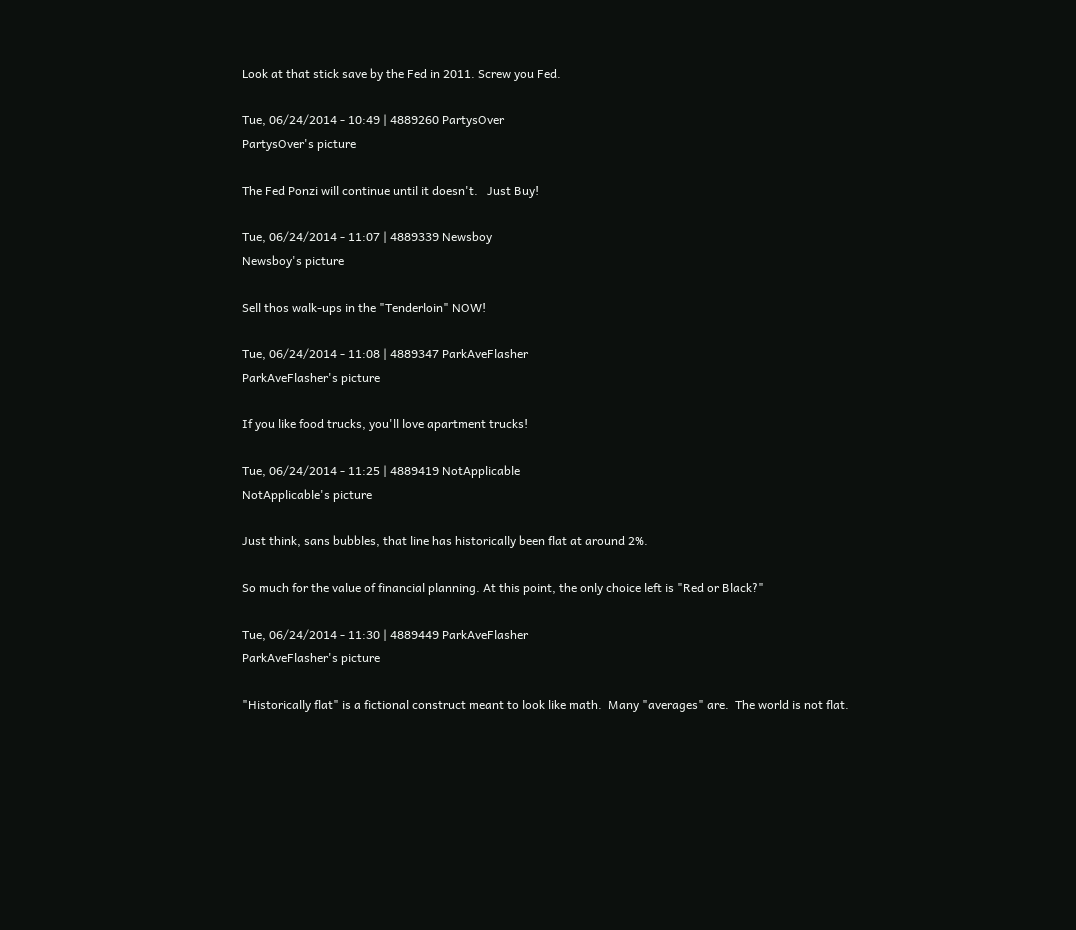Look at that stick save by the Fed in 2011. Screw you Fed.

Tue, 06/24/2014 - 10:49 | 4889260 PartysOver
PartysOver's picture

The Fed Ponzi will continue until it doesn't.   Just Buy!

Tue, 06/24/2014 - 11:07 | 4889339 Newsboy
Newsboy's picture

Sell thos walk-ups in the "Tenderloin" NOW!

Tue, 06/24/2014 - 11:08 | 4889347 ParkAveFlasher
ParkAveFlasher's picture

If you like food trucks, you'll love apartment trucks!

Tue, 06/24/2014 - 11:25 | 4889419 NotApplicable
NotApplicable's picture

Just think, sans bubbles, that line has historically been flat at around 2%.

So much for the value of financial planning. At this point, the only choice left is "Red or Black?"

Tue, 06/24/2014 - 11:30 | 4889449 ParkAveFlasher
ParkAveFlasher's picture

"Historically flat" is a fictional construct meant to look like math.  Many "averages" are.  The world is not flat.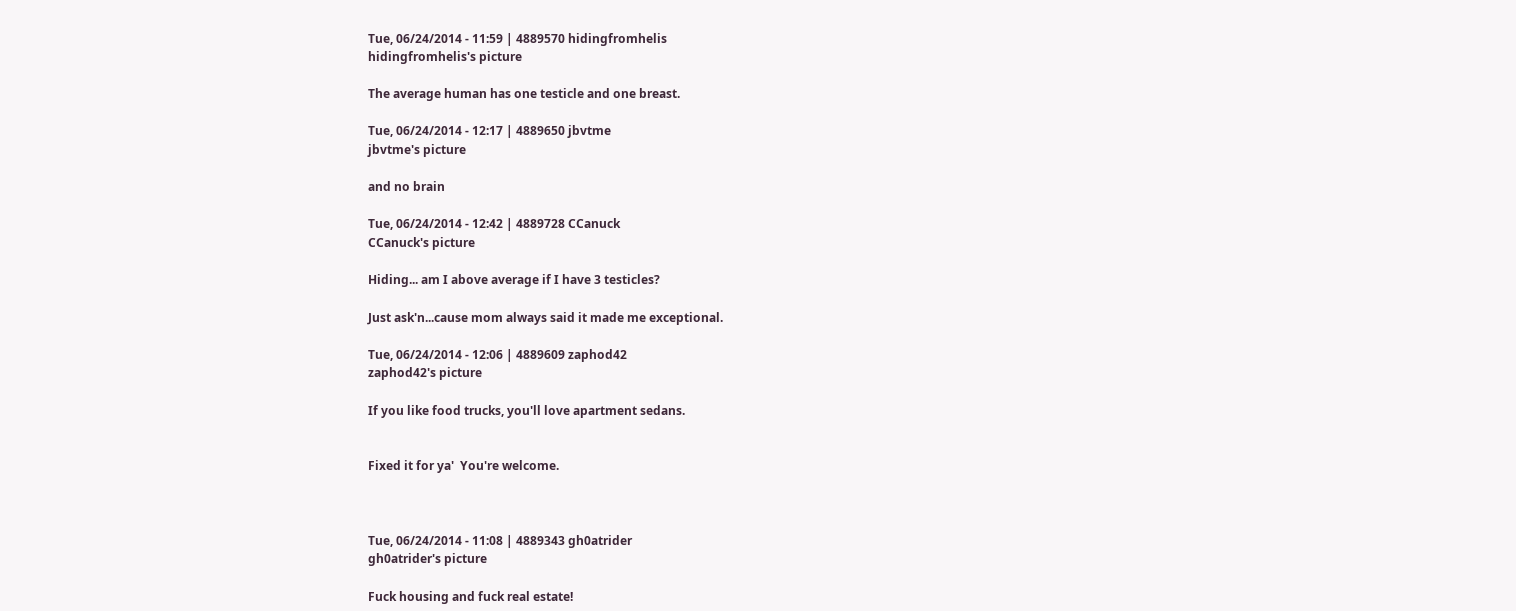Tue, 06/24/2014 - 11:59 | 4889570 hidingfromhelis
hidingfromhelis's picture

The average human has one testicle and one breast.

Tue, 06/24/2014 - 12:17 | 4889650 jbvtme
jbvtme's picture

and no brain

Tue, 06/24/2014 - 12:42 | 4889728 CCanuck
CCanuck's picture

Hiding... am I above average if I have 3 testicles?

Just ask'n...cause mom always said it made me exceptional.

Tue, 06/24/2014 - 12:06 | 4889609 zaphod42
zaphod42's picture

If you like food trucks, you'll love apartment sedans.


Fixed it for ya'  You're welcome.



Tue, 06/24/2014 - 11:08 | 4889343 gh0atrider
gh0atrider's picture

Fuck housing and fuck real estate!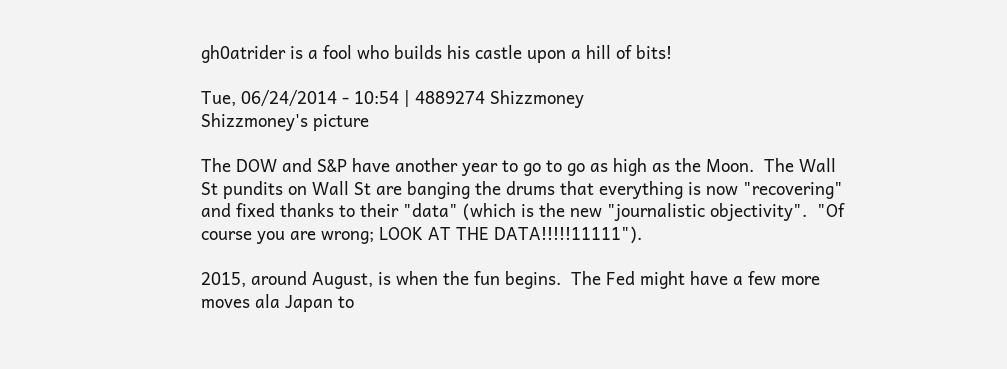gh0atrider is a fool who builds his castle upon a hill of bits!

Tue, 06/24/2014 - 10:54 | 4889274 Shizzmoney
Shizzmoney's picture

The DOW and S&P have another year to go to go as high as the Moon.  The Wall St pundits on Wall St are banging the drums that everything is now "recovering" and fixed thanks to their "data" (which is the new "journalistic objectivity".  "Of course you are wrong; LOOK AT THE DATA!!!!!11111").

2015, around August, is when the fun begins.  The Fed might have a few more moves ala Japan to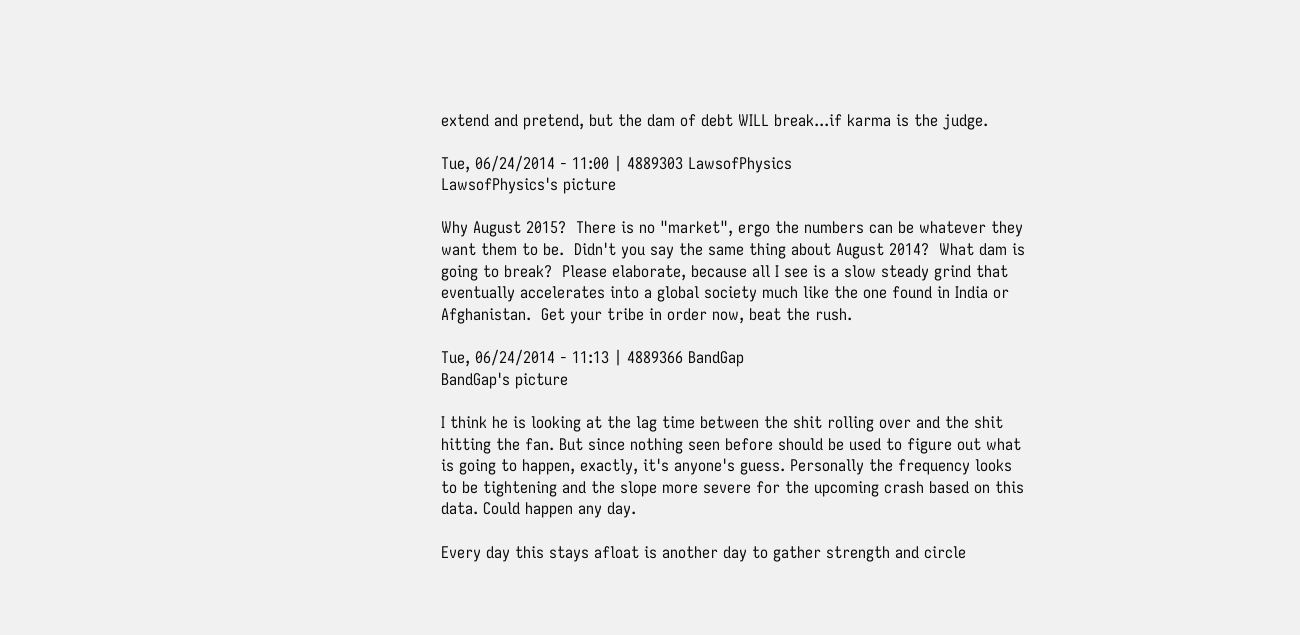extend and pretend, but the dam of debt WILL break...if karma is the judge.

Tue, 06/24/2014 - 11:00 | 4889303 LawsofPhysics
LawsofPhysics's picture

Why August 2015?  There is no "market", ergo the numbers can be whatever they want them to be.  Didn't you say the same thing about August 2014?  What dam is going to break?  Please elaborate, because all I see is a slow steady grind that eventually accelerates into a global society much like the one found in India or Afghanistan.  Get your tribe in order now, beat the rush.

Tue, 06/24/2014 - 11:13 | 4889366 BandGap
BandGap's picture

I think he is looking at the lag time between the shit rolling over and the shit hitting the fan. But since nothing seen before should be used to figure out what is going to happen, exactly, it's anyone's guess. Personally the frequency looks to be tightening and the slope more severe for the upcoming crash based on this data. Could happen any day.

Every day this stays afloat is another day to gather strength and circle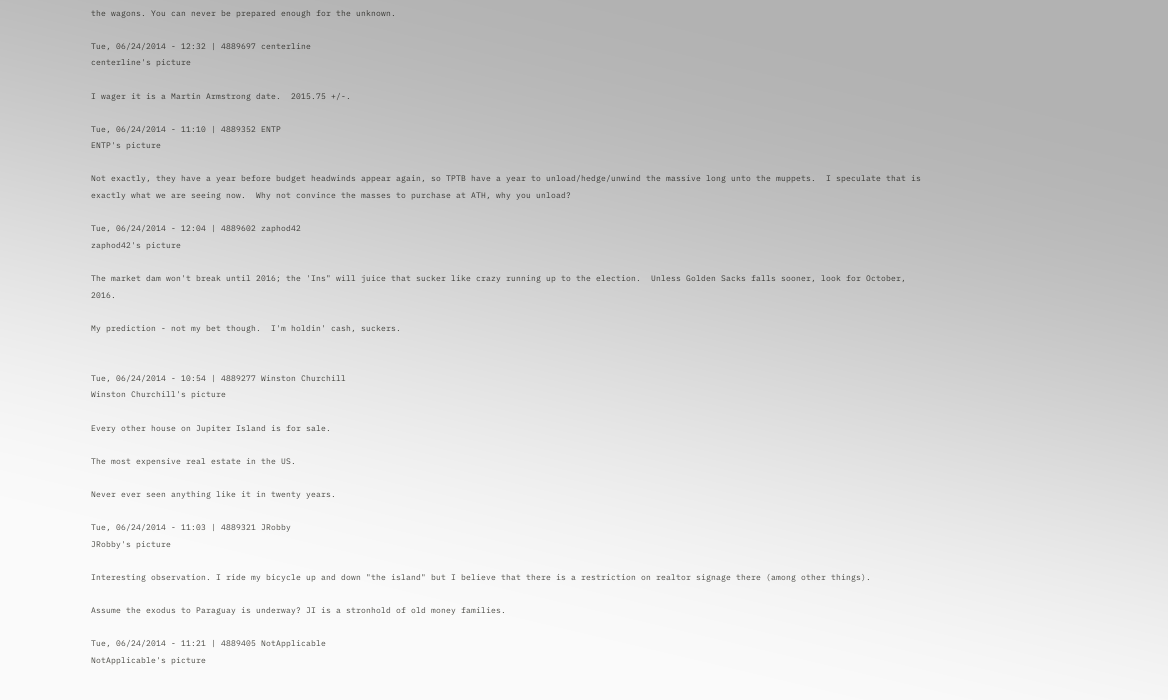the wagons. You can never be prepared enough for the unknown.

Tue, 06/24/2014 - 12:32 | 4889697 centerline
centerline's picture

I wager it is a Martin Armstrong date.  2015.75 +/-.

Tue, 06/24/2014 - 11:10 | 4889352 ENTP
ENTP's picture

Not exactly, they have a year before budget headwinds appear again, so TPTB have a year to unload/hedge/unwind the massive long unto the muppets.  I speculate that is exactly what we are seeing now.  Why not convince the masses to purchase at ATH, why you unload?

Tue, 06/24/2014 - 12:04 | 4889602 zaphod42
zaphod42's picture

The market dam won't break until 2016; the 'Ins" will juice that sucker like crazy running up to the election.  Unless Golden Sacks falls sooner, look for October, 2016.

My prediction - not my bet though.  I'm holdin' cash, suckers.


Tue, 06/24/2014 - 10:54 | 4889277 Winston Churchill
Winston Churchill's picture

Every other house on Jupiter Island is for sale.

The most expensive real estate in the US.

Never ever seen anything like it in twenty years.

Tue, 06/24/2014 - 11:03 | 4889321 JRobby
JRobby's picture

Interesting observation. I ride my bicycle up and down "the island" but I believe that there is a restriction on realtor signage there (among other things).

Assume the exodus to Paraguay is underway? JI is a stronhold of old money families.

Tue, 06/24/2014 - 11:21 | 4889405 NotApplicable
NotApplicable's picture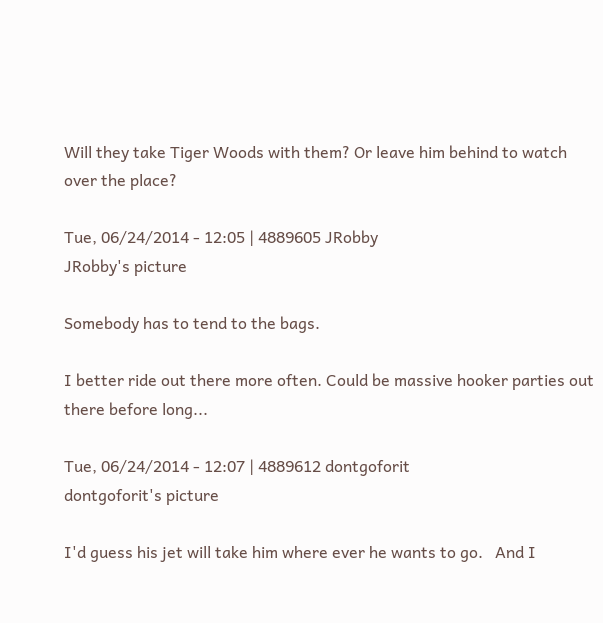Will they take Tiger Woods with them? Or leave him behind to watch over the place?

Tue, 06/24/2014 - 12:05 | 4889605 JRobby
JRobby's picture

Somebody has to tend to the bags.

I better ride out there more often. Could be massive hooker parties out there before long...

Tue, 06/24/2014 - 12:07 | 4889612 dontgoforit
dontgoforit's picture

I'd guess his jet will take him where ever he wants to go.   And I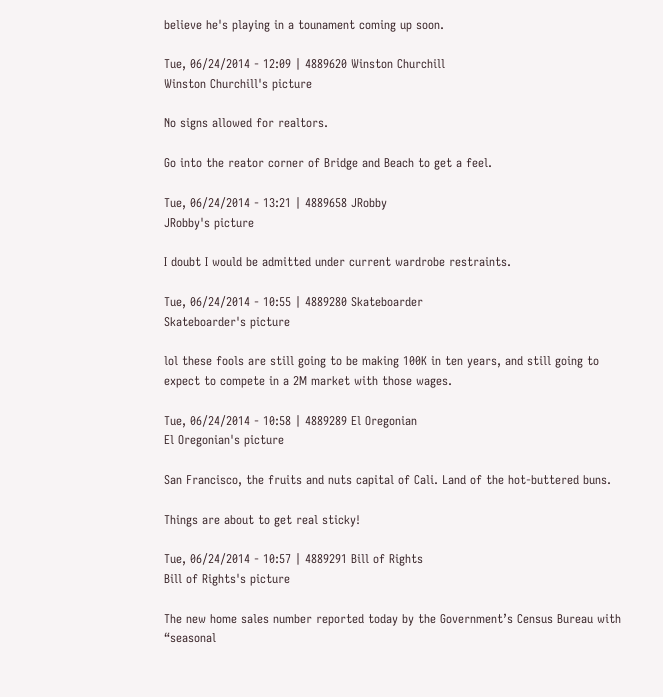believe he's playing in a tounament coming up soon.

Tue, 06/24/2014 - 12:09 | 4889620 Winston Churchill
Winston Churchill's picture

No signs allowed for realtors.

Go into the reator corner of Bridge and Beach to get a feel.

Tue, 06/24/2014 - 13:21 | 4889658 JRobby
JRobby's picture

I doubt I would be admitted under current wardrobe restraints.

Tue, 06/24/2014 - 10:55 | 4889280 Skateboarder
Skateboarder's picture

lol these fools are still going to be making 100K in ten years, and still going to expect to compete in a 2M market with those wages.

Tue, 06/24/2014 - 10:58 | 4889289 El Oregonian
El Oregonian's picture

San Francisco, the fruits and nuts capital of Cali. Land of the hot-buttered buns.

Things are about to get real sticky!

Tue, 06/24/2014 - 10:57 | 4889291 Bill of Rights
Bill of Rights's picture

The new home sales number reported today by the Government’s Census Bureau with “seasonal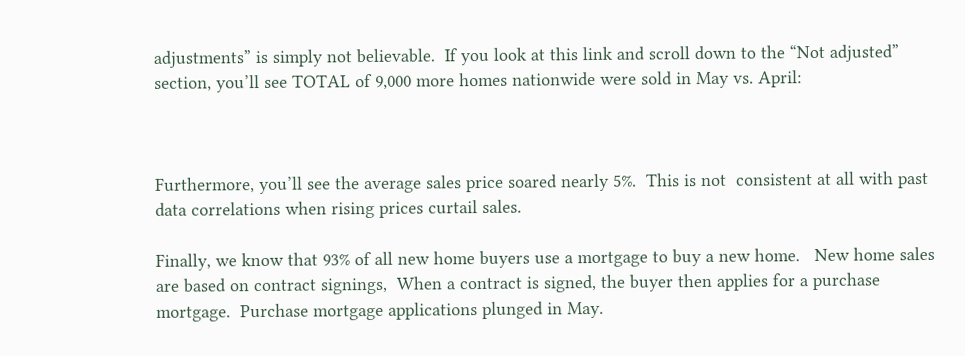adjustments” is simply not believable.  If you look at this link and scroll down to the “Not adjusted” section, you’ll see TOTAL of 9,000 more homes nationwide were sold in May vs. April:



Furthermore, you’ll see the average sales price soared nearly 5%.  This is not  consistent at all with past data correlations when rising prices curtail sales.

Finally, we know that 93% of all new home buyers use a mortgage to buy a new home.   New home sales are based on contract signings,  When a contract is signed, the buyer then applies for a purchase mortgage.  Purchase mortgage applications plunged in May.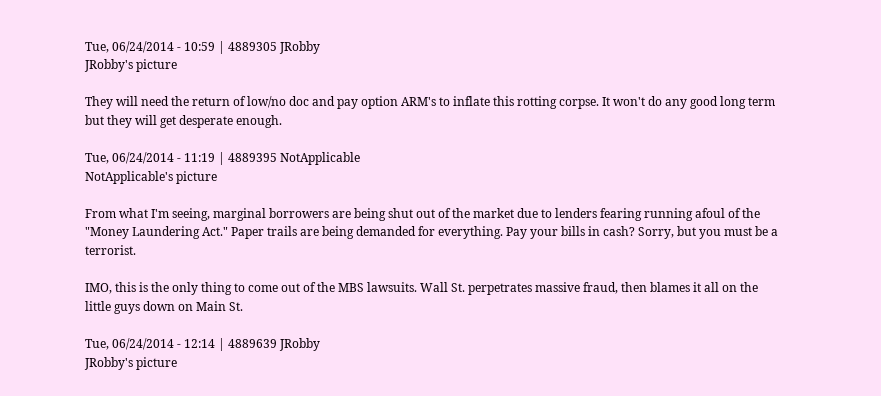Tue, 06/24/2014 - 10:59 | 4889305 JRobby
JRobby's picture

They will need the return of low/no doc and pay option ARM's to inflate this rotting corpse. It won't do any good long term but they will get desperate enough.

Tue, 06/24/2014 - 11:19 | 4889395 NotApplicable
NotApplicable's picture

From what I'm seeing, marginal borrowers are being shut out of the market due to lenders fearing running afoul of the "Money Laundering Act." Paper trails are being demanded for everything. Pay your bills in cash? Sorry, but you must be a terrorist.

IMO, this is the only thing to come out of the MBS lawsuits. Wall St. perpetrates massive fraud, then blames it all on the little guys down on Main St.

Tue, 06/24/2014 - 12:14 | 4889639 JRobby
JRobby's picture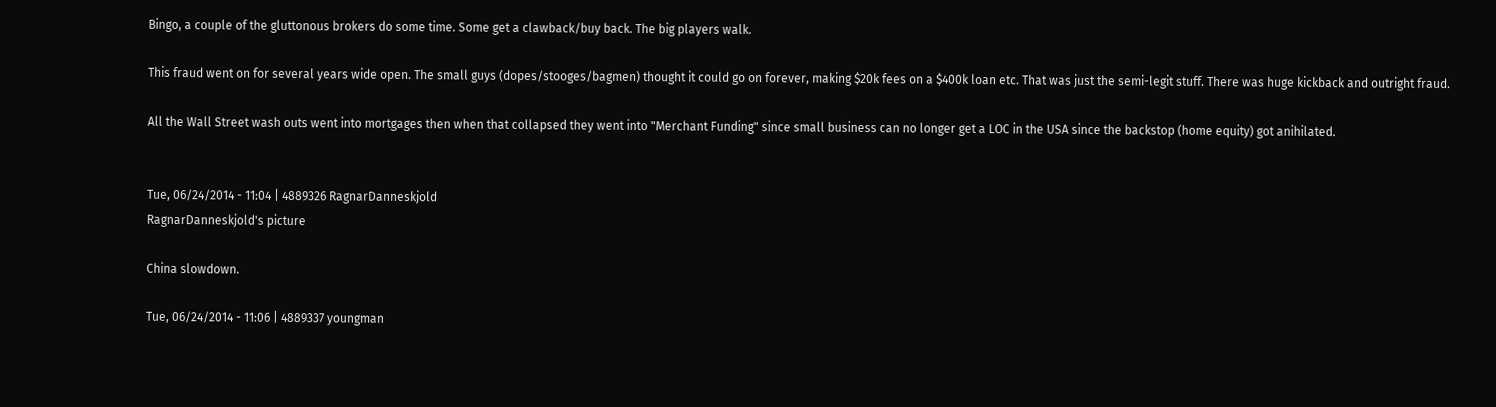Bingo, a couple of the gluttonous brokers do some time. Some get a clawback/buy back. The big players walk.

This fraud went on for several years wide open. The small guys (dopes/stooges/bagmen) thought it could go on forever, making $20k fees on a $400k loan etc. That was just the semi-legit stuff. There was huge kickback and outright fraud.

All the Wall Street wash outs went into mortgages then when that collapsed they went into "Merchant Funding" since small business can no longer get a LOC in the USA since the backstop (home equity) got anihilated.


Tue, 06/24/2014 - 11:04 | 4889326 RagnarDanneskjold
RagnarDanneskjold's picture

China slowdown.

Tue, 06/24/2014 - 11:06 | 4889337 youngman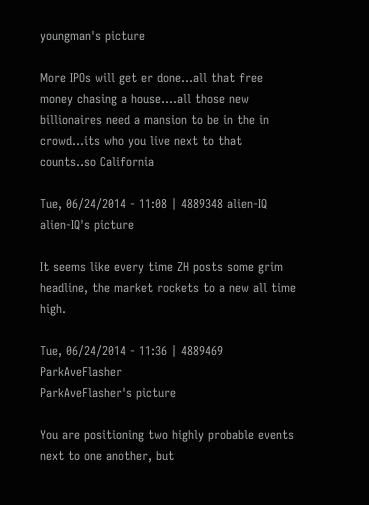youngman's picture

More IPOs will get er done...all that free money chasing a house....all those new billionaires need a mansion to be in the in crowd...its who you live next to that counts..so California

Tue, 06/24/2014 - 11:08 | 4889348 alien-IQ
alien-IQ's picture

It seems like every time ZH posts some grim headline, the market rockets to a new all time high.

Tue, 06/24/2014 - 11:36 | 4889469 ParkAveFlasher
ParkAveFlasher's picture

You are positioning two highly probable events next to one another, but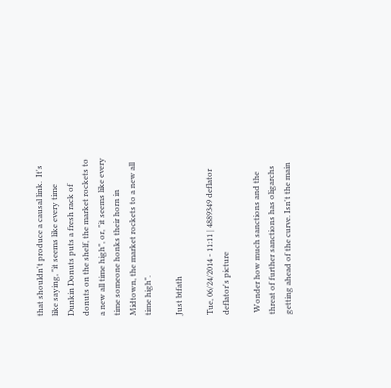that shouldn't produce a causal link.  It's like saying, "it seems like every time Dunkin Donuts puts a fresh rack of donuts on the shelf, the market rockets to a new all time high", or, "it seems like every time someone honks their horn in Midtown, the market rockets to a new all time high".

Just btfath

Tue, 06/24/2014 - 11:11 | 4889349 deflator
deflator's picture

 Wonder how much sanctions and the threat of further sanctions has oligarchs getting ahead of the curve. Isn't the main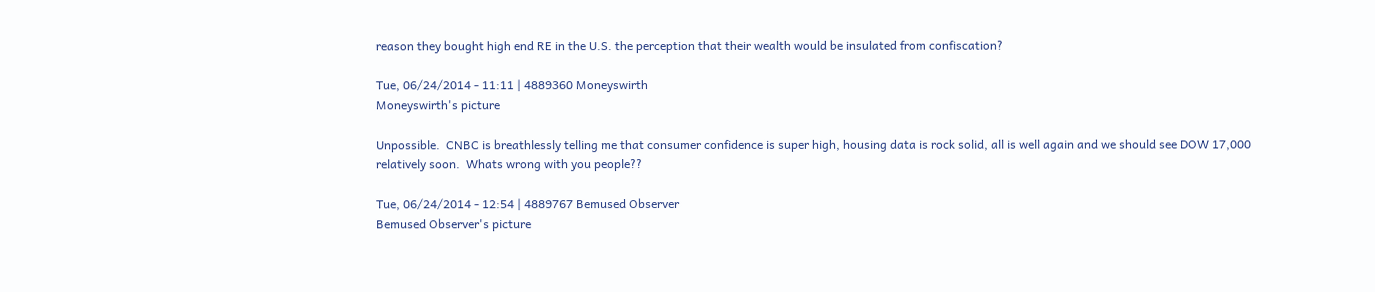reason they bought high end RE in the U.S. the perception that their wealth would be insulated from confiscation?

Tue, 06/24/2014 - 11:11 | 4889360 Moneyswirth
Moneyswirth's picture

Unpossible.  CNBC is breathlessly telling me that consumer confidence is super high, housing data is rock solid, all is well again and we should see DOW 17,000 relatively soon.  Whats wrong with you people??

Tue, 06/24/2014 - 12:54 | 4889767 Bemused Observer
Bemused Observer's picture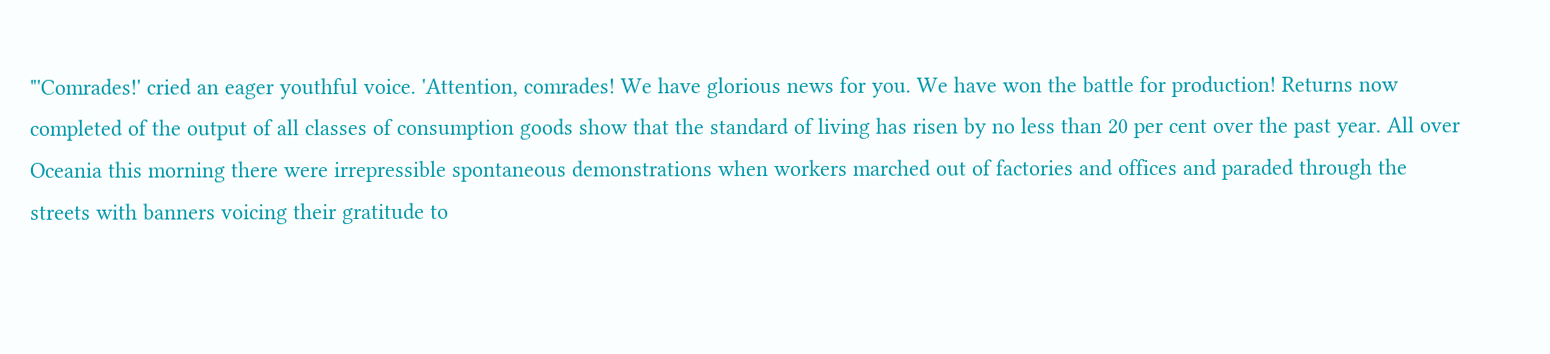"'Comrades!' cried an eager youthful voice. 'Attention, comrades! We have glorious news for you. We have won the battle for production! Returns now completed of the output of all classes of consumption goods show that the standard of living has risen by no less than 20 per cent over the past year. All over Oceania this morning there were irrepressible spontaneous demonstrations when workers marched out of factories and offices and paraded through the streets with banners voicing their gratitude to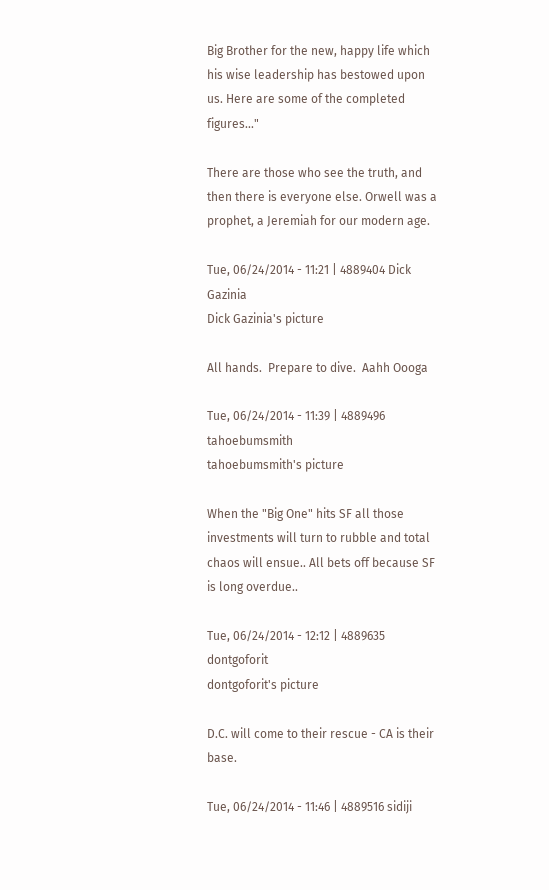Big Brother for the new, happy life which his wise leadership has bestowed upon us. Here are some of the completed figures..."

There are those who see the truth, and then there is everyone else. Orwell was a prophet, a Jeremiah for our modern age.

Tue, 06/24/2014 - 11:21 | 4889404 Dick Gazinia
Dick Gazinia's picture

All hands.  Prepare to dive.  Aahh Oooga

Tue, 06/24/2014 - 11:39 | 4889496 tahoebumsmith
tahoebumsmith's picture

When the "Big One" hits SF all those investments will turn to rubble and total chaos will ensue.. All bets off because SF is long overdue..

Tue, 06/24/2014 - 12:12 | 4889635 dontgoforit
dontgoforit's picture

D.C. will come to their rescue - CA is their base.

Tue, 06/24/2014 - 11:46 | 4889516 sidiji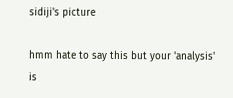sidiji's picture

hmm hate to say this but your 'analysis' is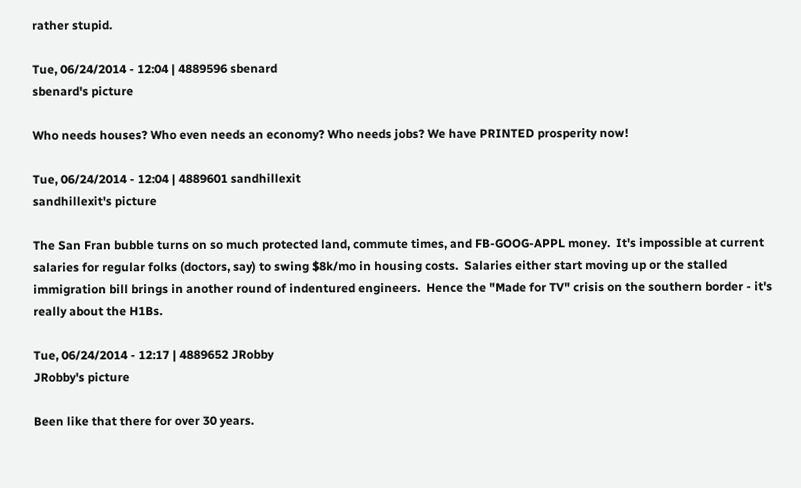rather stupid.

Tue, 06/24/2014 - 12:04 | 4889596 sbenard
sbenard's picture

Who needs houses? Who even needs an economy? Who needs jobs? We have PRINTED prosperity now!

Tue, 06/24/2014 - 12:04 | 4889601 sandhillexit
sandhillexit's picture

The San Fran bubble turns on so much protected land, commute times, and FB-GOOG-APPL money.  It's impossible at current salaries for regular folks (doctors, say) to swing $8k/mo in housing costs.  Salaries either start moving up or the stalled immigration bill brings in another round of indentured engineers.  Hence the "Made for TV" crisis on the southern border - it's really about the H1Bs.

Tue, 06/24/2014 - 12:17 | 4889652 JRobby
JRobby's picture

Been like that there for over 30 years.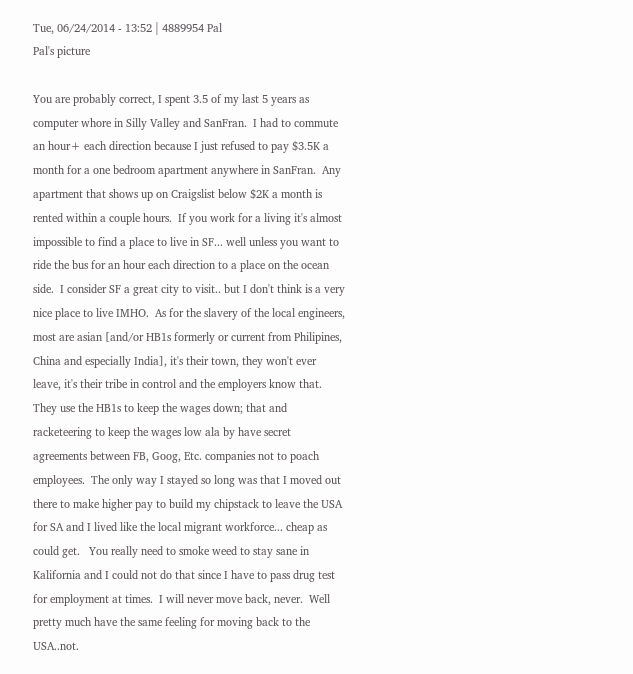Tue, 06/24/2014 - 13:52 | 4889954 Pal
Pal's picture

You are probably correct, I spent 3.5 of my last 5 years as computer whore in Silly Valley and SanFran.  I had to commute an hour+ each direction because I just refused to pay $3.5K a month for a one bedroom apartment anywhere in SanFran.  Any apartment that shows up on Craigslist below $2K a month is rented within a couple hours.  If you work for a living it's almost impossible to find a place to live in SF... well unless you want to ride the bus for an hour each direction to a place on the ocean side.  I consider SF a great city to visit.. but I don't think is a very nice place to live IMHO.  As for the slavery of the local engineers, most are asian [and/or HB1s formerly or current from Philipines, China and especially India], it's their town, they won't ever leave, it's their tribe in control and the employers know that.  They use the HB1s to keep the wages down; that and racketeering to keep the wages low ala by have secret agreements between FB, Goog, Etc. companies not to poach employees.  The only way I stayed so long was that I moved out there to make higher pay to build my chipstack to leave the USA for SA and I lived like the local migrant workforce... cheap as could get.   You really need to smoke weed to stay sane in Kalifornia and I could not do that since I have to pass drug test for employment at times.  I will never move back, never.  Well pretty much have the same feeling for moving back to the USA..not.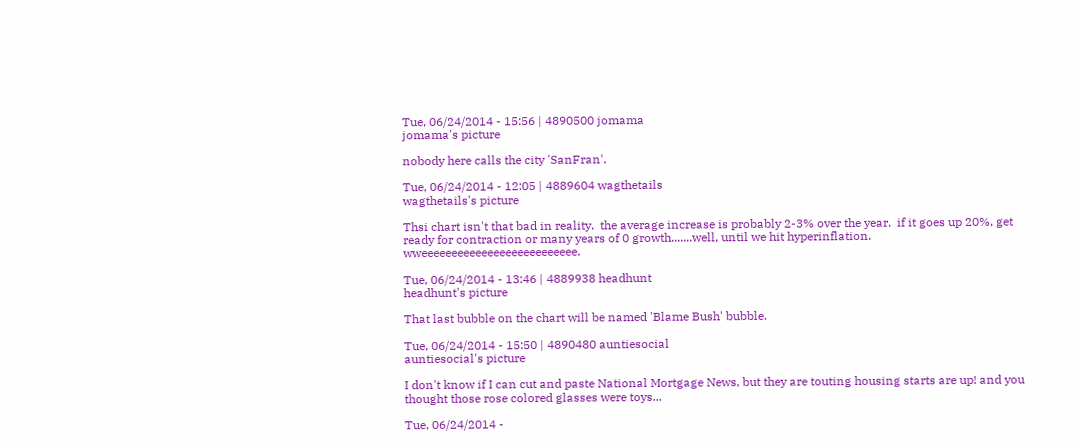Tue, 06/24/2014 - 15:56 | 4890500 jomama
jomama's picture

nobody here calls the city 'SanFran'.

Tue, 06/24/2014 - 12:05 | 4889604 wagthetails
wagthetails's picture

Thsi chart isn't that bad in reality.  the average increase is probably 2-3% over the year.  if it goes up 20%, get ready for contraction or many years of 0 growth.......well, until we hit hyperinflation.  wweeeeeeeeeeeeeeeeeeeeeeeeee.

Tue, 06/24/2014 - 13:46 | 4889938 headhunt
headhunt's picture

That last bubble on the chart will be named 'Blame Bush' bubble.

Tue, 06/24/2014 - 15:50 | 4890480 auntiesocial
auntiesocial's picture

I don't know if I can cut and paste National Mortgage News, but they are touting housing starts are up! and you thought those rose colored glasses were toys...

Tue, 06/24/2014 -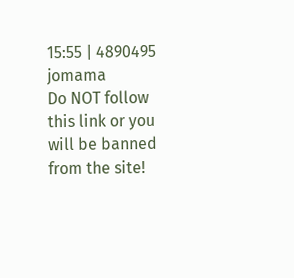15:55 | 4890495 jomama
Do NOT follow this link or you will be banned from the site!